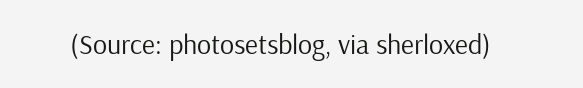(Source: photosetsblog, via sherloxed)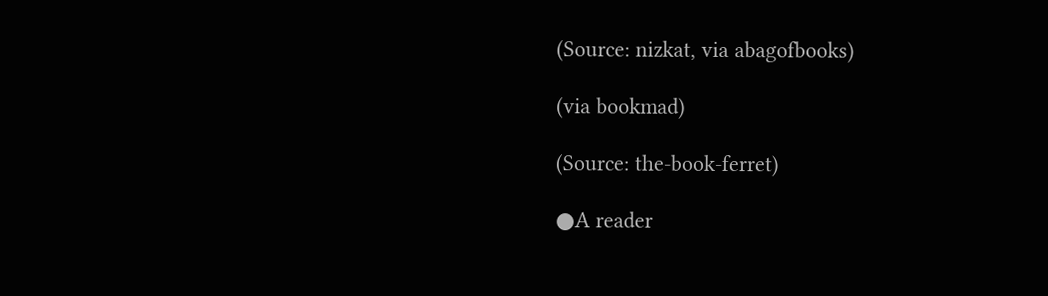(Source: nizkat, via abagofbooks)

(via bookmad)

(Source: the-book-ferret)

●A reader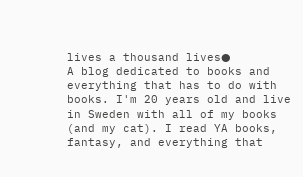lives a thousand lives●
A blog dedicated to books and everything that has to do with books. I'm 20 years old and live in Sweden with all of my books (and my cat). I read YA books, fantasy, and everything that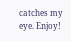catches my eye. Enjoy!